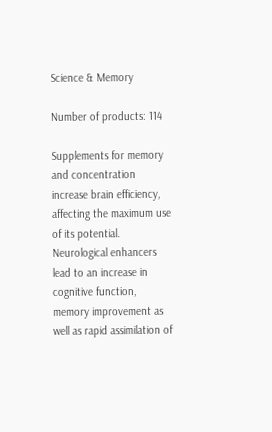Science & Memory

Number of products: 114

Supplements for memory and concentration increase brain efficiency, affecting the maximum use of its potential. Neurological enhancers lead to an increase in cognitive function, memory improvement as well as rapid assimilation of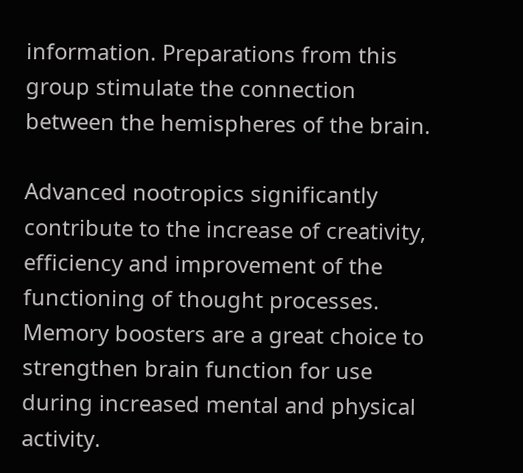information. Preparations from this group stimulate the connection between the hemispheres of the brain.

Advanced nootropics significantly contribute to the increase of creativity, efficiency and improvement of the functioning of thought processes. Memory boosters are a great choice to strengthen brain function for use during increased mental and physical activity.